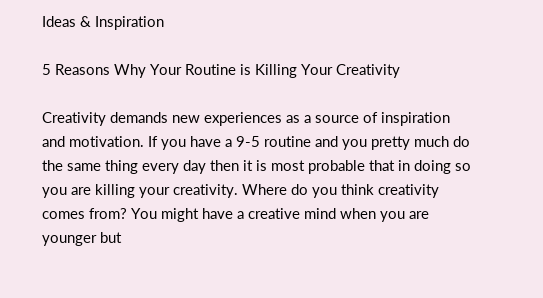Ideas & Inspiration

5 Reasons Why Your Routine is Killing Your Creativity

Creativity demands new experiences as a source of inspiration and motivation. If you have a 9-5 routine and you pretty much do the same thing every day then it is most probable that in doing so you are killing your creativity. Where do you think creativity comes from? You might have a creative mind when you are younger but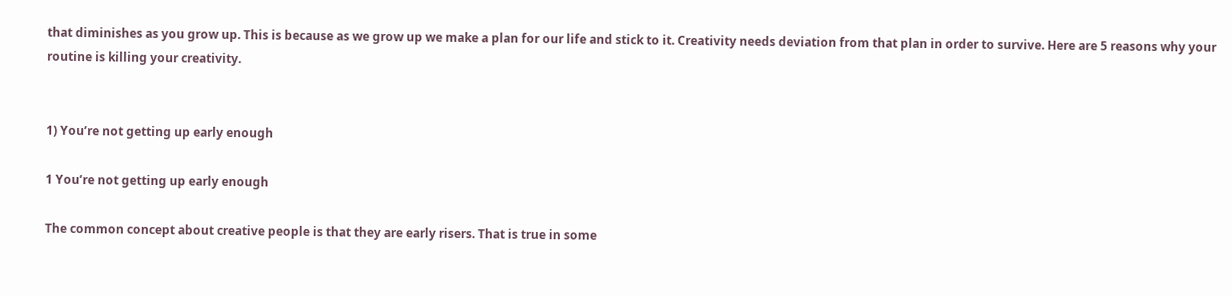that diminishes as you grow up. This is because as we grow up we make a plan for our life and stick to it. Creativity needs deviation from that plan in order to survive. Here are 5 reasons why your routine is killing your creativity.


1) You’re not getting up early enough

1 You’re not getting up early enough

The common concept about creative people is that they are early risers. That is true in some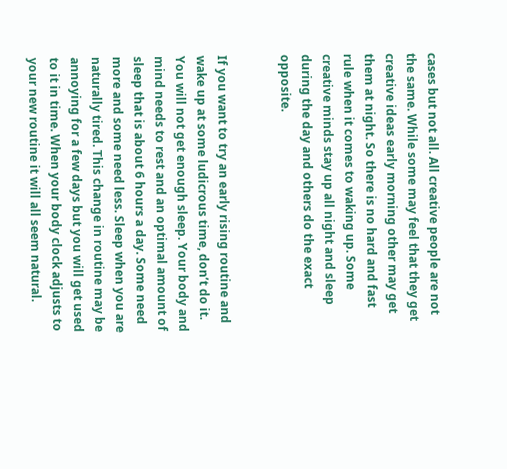cases but not all. All creative people are not the same. While some may feel that they get creative ideas early morning other may get them at night. So there is no hard and fast rule when it comes to waking up. Some creative minds stay up all night and sleep during the day and others do the exact opposite.


If you want to try an early rising routine and wake up at some ludicrous time, don’t do it. You will not get enough sleep. Your body and mind needs to rest and an optimal amount of sleep that is about 6 hours a day. Some need more and some need less. Sleep when you are naturally tired. This change in routine may be annoying for a few days but you will get used to it in time. When your body clock adjusts to your new routine it will all seem natural.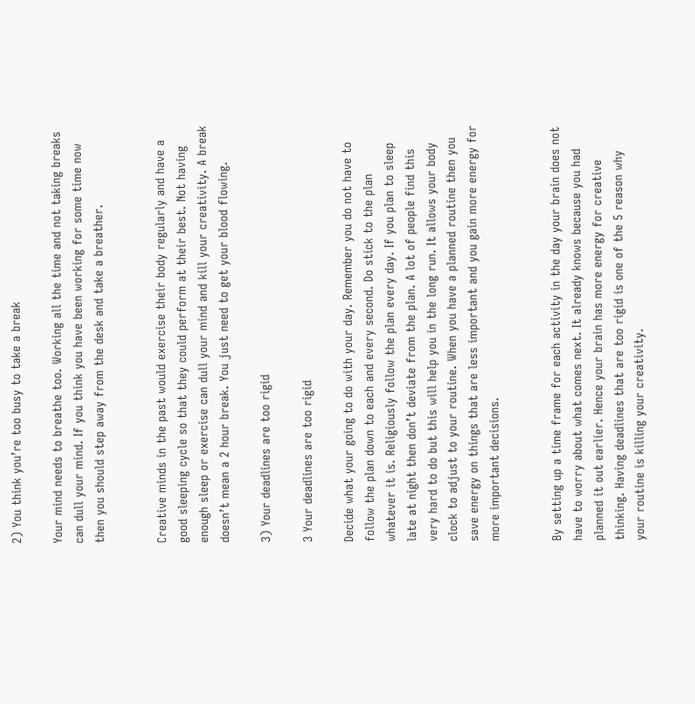2) You think you’re too busy to take a break

Your mind needs to breathe too. Working all the time and not taking breaks can dull your mind. If you think you have been working for some time now then you should step away from the desk and take a breather.


Creative minds in the past would exercise their body regularly and have a good sleeping cycle so that they could perform at their best. Not having enough sleep or exercise can dull your mind and kill your creativity. A break doesn’t mean a 2 hour break. You just need to get your blood flowing.

3) Your deadlines are too rigid

3 Your deadlines are too rigid

Decide what your going to do with your day. Remember you do not have to follow the plan down to each and every second. Do stick to the plan whatever it is. Religiously follow the plan every day. If you plan to sleep late at night then don’t deviate from the plan. A lot of people find this very hard to do but this will help you in the long run. It allows your body clock to adjust to your routine. When you have a planned routine then you save energy on things that are less important and you gain more energy for more important decisions.


By setting up a time frame for each activity in the day your brain does not have to worry about what comes next. It already knows because you had planned it out earlier. Hence your brain has more energy for creative thinking. Having deadlines that are too rigid is one of the 5 reason why your routine is killing your creativity.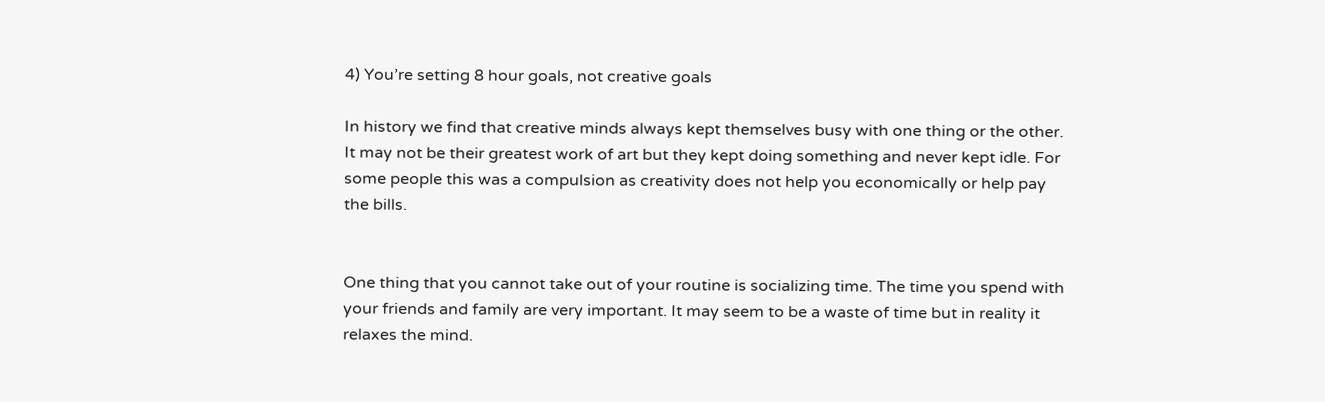4) You’re setting 8 hour goals, not creative goals

In history we find that creative minds always kept themselves busy with one thing or the other. It may not be their greatest work of art but they kept doing something and never kept idle. For some people this was a compulsion as creativity does not help you economically or help pay the bills.


One thing that you cannot take out of your routine is socializing time. The time you spend with your friends and family are very important. It may seem to be a waste of time but in reality it relaxes the mind.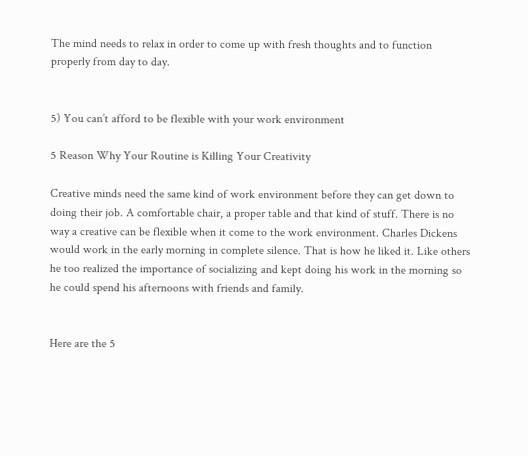The mind needs to relax in order to come up with fresh thoughts and to function properly from day to day.


5) You can’t afford to be flexible with your work environment

5 Reason Why Your Routine is Killing Your Creativity

Creative minds need the same kind of work environment before they can get down to doing their job. A comfortable chair, a proper table and that kind of stuff. There is no way a creative can be flexible when it come to the work environment. Charles Dickens would work in the early morning in complete silence. That is how he liked it. Like others he too realized the importance of socializing and kept doing his work in the morning so he could spend his afternoons with friends and family.


Here are the 5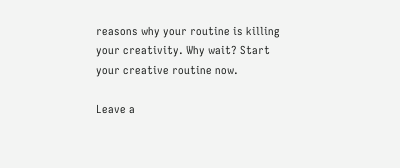reasons why your routine is killing your creativity. Why wait? Start your creative routine now.

Leave a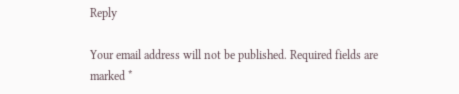Reply

Your email address will not be published. Required fields are marked *